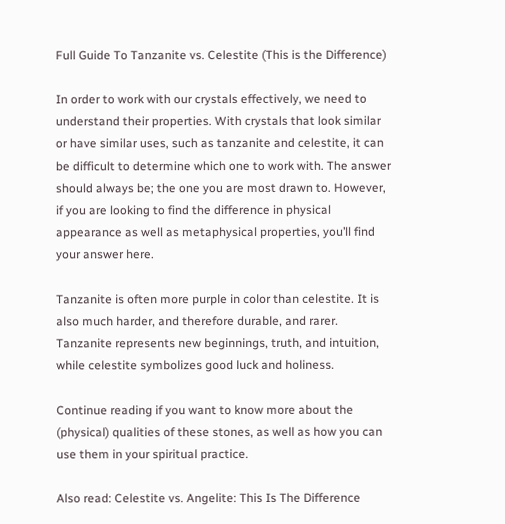Full Guide To Tanzanite vs. Celestite (This is the Difference)

In order to work with our crystals effectively, we need to understand their properties. With crystals that look similar or have similar uses, such as tanzanite and celestite, it can be difficult to determine which one to work with. The answer should always be; the one you are most drawn to. However, if you are looking to find the difference in physical appearance as well as metaphysical properties, you’ll find your answer here.

Tanzanite is often more purple in color than celestite. It is also much harder, and therefore durable, and rarer. Tanzanite represents new beginnings, truth, and intuition, while celestite symbolizes good luck and holiness.

Continue reading if you want to know more about the (physical) qualities of these stones, as well as how you can use them in your spiritual practice.

Also read: Celestite vs. Angelite: This Is The Difference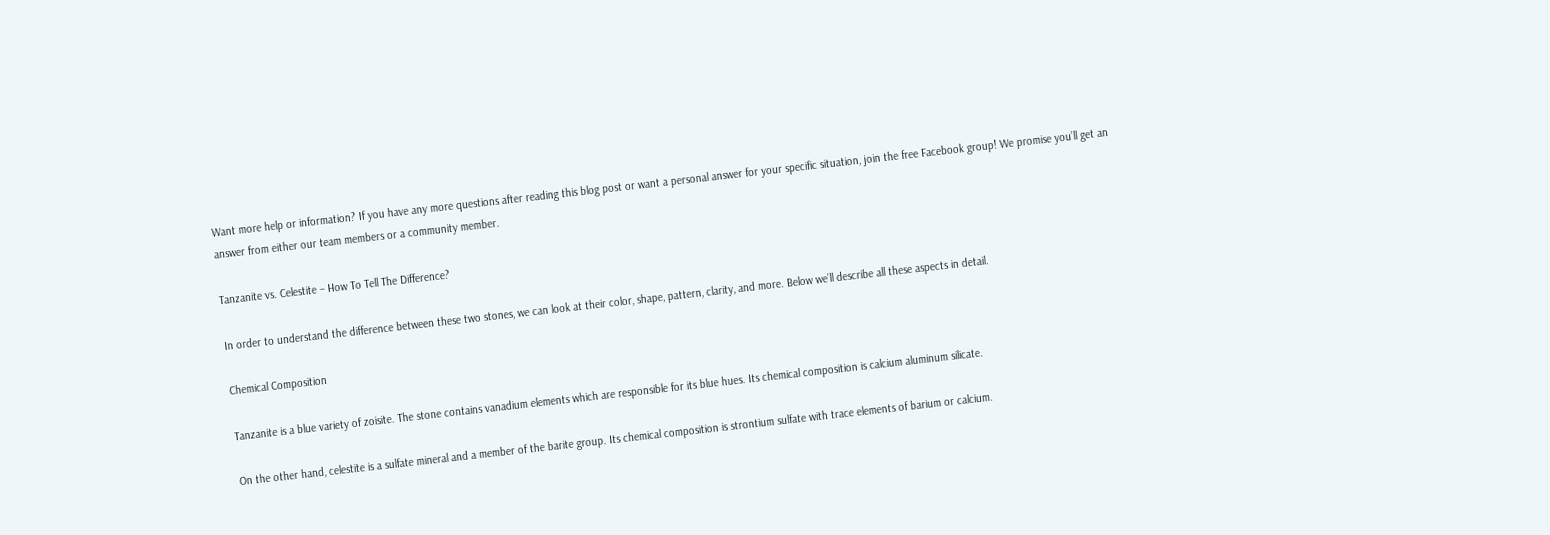Want more help or information? If you have any more questions after reading this blog post or want a personal answer for your specific situation, join the free Facebook group! We promise you’ll get an answer from either our team members or a community member.

Tanzanite vs. Celestite – How To Tell The Difference?

In order to understand the difference between these two stones, we can look at their color, shape, pattern, clarity, and more. Below we’ll describe all these aspects in detail.

Chemical Composition

Tanzanite is a blue variety of zoisite. The stone contains vanadium elements which are responsible for its blue hues. Its chemical composition is calcium aluminum silicate.

On the other hand, celestite is a sulfate mineral and a member of the barite group. Its chemical composition is strontium sulfate with trace elements of barium or calcium.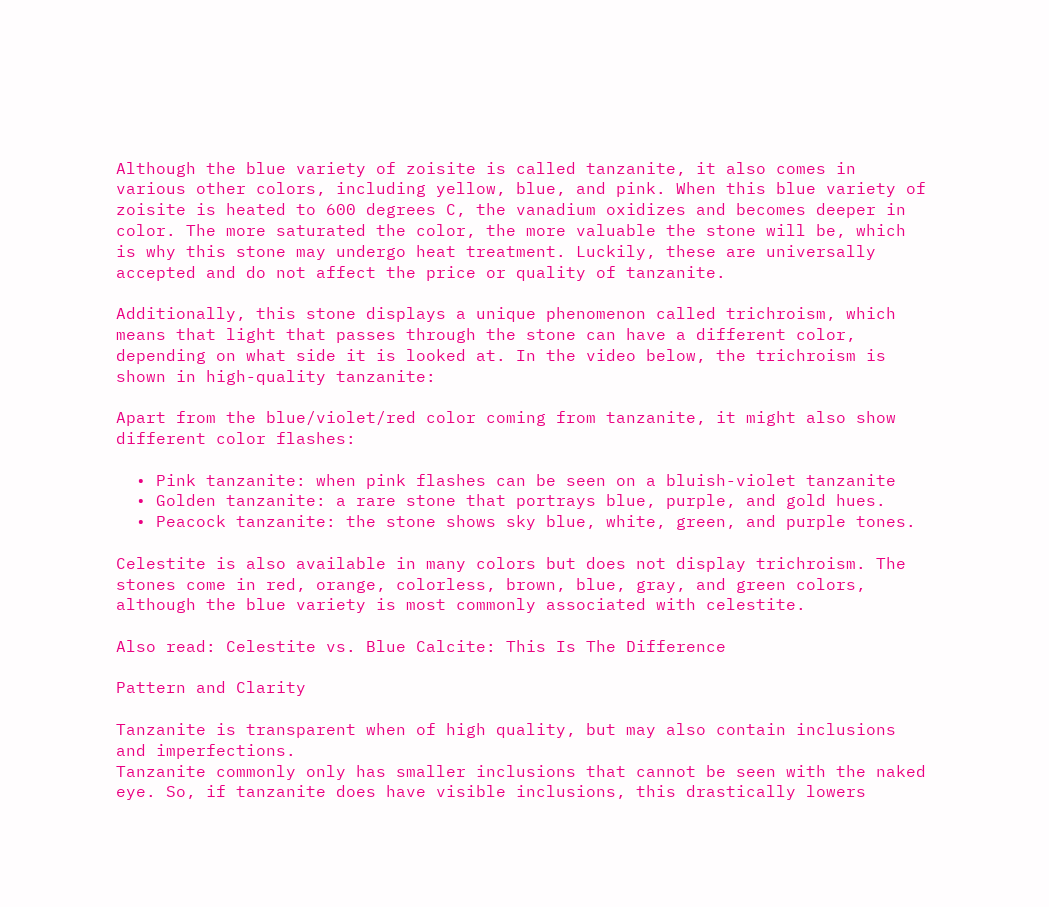Although the blue variety of zoisite is called tanzanite, it also comes in various other colors, including yellow, blue, and pink. When this blue variety of zoisite is heated to 600 degrees C, the vanadium oxidizes and becomes deeper in color. The more saturated the color, the more valuable the stone will be, which is why this stone may undergo heat treatment. Luckily, these are universally accepted and do not affect the price or quality of tanzanite.

Additionally, this stone displays a unique phenomenon called trichroism, which means that light that passes through the stone can have a different color, depending on what side it is looked at. In the video below, the trichroism is shown in high-quality tanzanite:

Apart from the blue/violet/red color coming from tanzanite, it might also show different color flashes:

  • Pink tanzanite: when pink flashes can be seen on a bluish-violet tanzanite
  • Golden tanzanite: a rare stone that portrays blue, purple, and gold hues.
  • Peacock tanzanite: the stone shows sky blue, white, green, and purple tones.

Celestite is also available in many colors but does not display trichroism. The stones come in red, orange, colorless, brown, blue, gray, and green colors, although the blue variety is most commonly associated with celestite.

Also read: Celestite vs. Blue Calcite: This Is The Difference

Pattern and Clarity

Tanzanite is transparent when of high quality, but may also contain inclusions and imperfections.
Tanzanite commonly only has smaller inclusions that cannot be seen with the naked eye. So, if tanzanite does have visible inclusions, this drastically lowers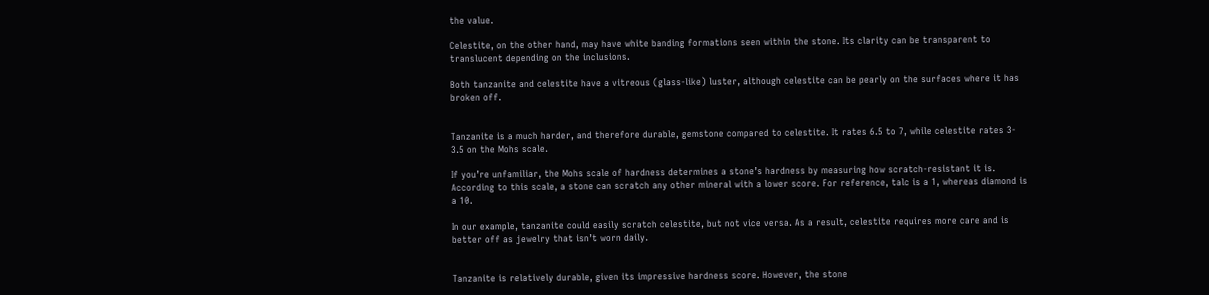the value.

Celestite, on the other hand, may have white banding formations seen within the stone. Its clarity can be transparent to translucent depending on the inclusions.

Both tanzanite and celestite have a vitreous (glass-like) luster, although celestite can be pearly on the surfaces where it has broken off.


Tanzanite is a much harder, and therefore durable, gemstone compared to celestite. It rates 6.5 to 7, while celestite rates 3- 3.5 on the Mohs scale.

If you’re unfamiliar, the Mohs scale of hardness determines a stone’s hardness by measuring how scratch-resistant it is. According to this scale, a stone can scratch any other mineral with a lower score. For reference, talc is a 1, whereas diamond is a 10.

In our example, tanzanite could easily scratch celestite, but not vice versa. As a result, celestite requires more care and is better off as jewelry that isn’t worn daily.


Tanzanite is relatively durable, given its impressive hardness score. However, the stone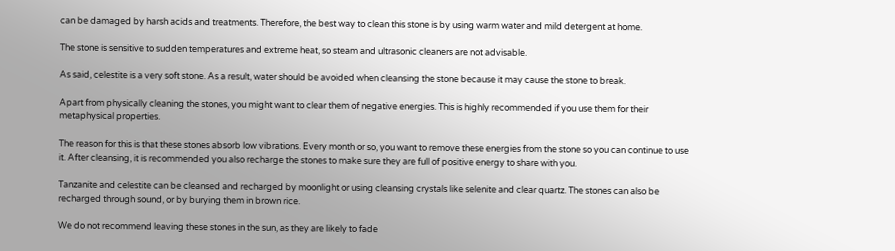can be damaged by harsh acids and treatments. Therefore, the best way to clean this stone is by using warm water and mild detergent at home.

The stone is sensitive to sudden temperatures and extreme heat, so steam and ultrasonic cleaners are not advisable.

As said, celestite is a very soft stone. As a result, water should be avoided when cleansing the stone because it may cause the stone to break.

Apart from physically cleaning the stones, you might want to clear them of negative energies. This is highly recommended if you use them for their metaphysical properties.

The reason for this is that these stones absorb low vibrations. Every month or so, you want to remove these energies from the stone so you can continue to use it. After cleansing, it is recommended you also recharge the stones to make sure they are full of positive energy to share with you.

Tanzanite and celestite can be cleansed and recharged by moonlight or using cleansing crystals like selenite and clear quartz. The stones can also be recharged through sound, or by burying them in brown rice.

We do not recommend leaving these stones in the sun, as they are likely to fade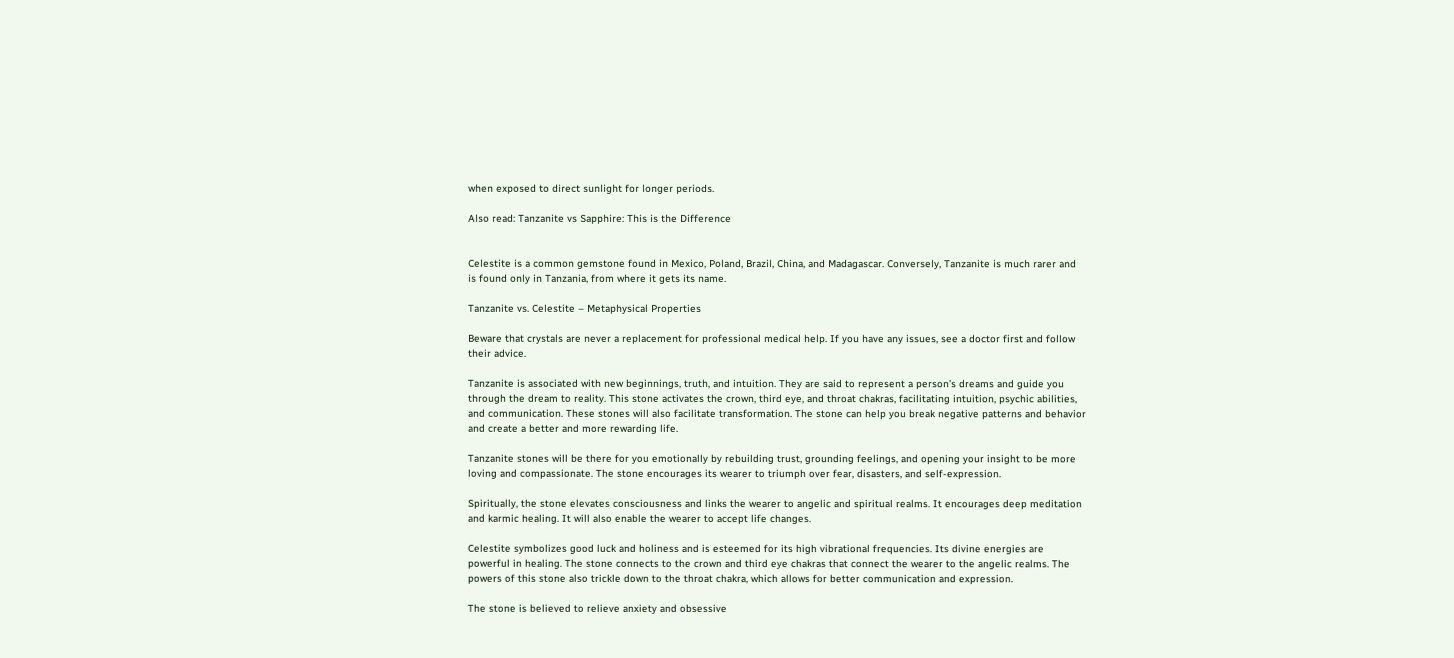when exposed to direct sunlight for longer periods.

Also read: Tanzanite vs Sapphire: This is the Difference


Celestite is a common gemstone found in Mexico, Poland, Brazil, China, and Madagascar. Conversely, Tanzanite is much rarer and is found only in Tanzania, from where it gets its name.

Tanzanite vs. Celestite – Metaphysical Properties

Beware that crystals are never a replacement for professional medical help. If you have any issues, see a doctor first and follow their advice.

Tanzanite is associated with new beginnings, truth, and intuition. They are said to represent a person’s dreams and guide you through the dream to reality. This stone activates the crown, third eye, and throat chakras, facilitating intuition, psychic abilities, and communication. These stones will also facilitate transformation. The stone can help you break negative patterns and behavior and create a better and more rewarding life.

Tanzanite stones will be there for you emotionally by rebuilding trust, grounding feelings, and opening your insight to be more loving and compassionate. The stone encourages its wearer to triumph over fear, disasters, and self-expression.

Spiritually, the stone elevates consciousness and links the wearer to angelic and spiritual realms. It encourages deep meditation and karmic healing. It will also enable the wearer to accept life changes.

Celestite symbolizes good luck and holiness and is esteemed for its high vibrational frequencies. Its divine energies are powerful in healing. The stone connects to the crown and third eye chakras that connect the wearer to the angelic realms. The powers of this stone also trickle down to the throat chakra, which allows for better communication and expression.

The stone is believed to relieve anxiety and obsessive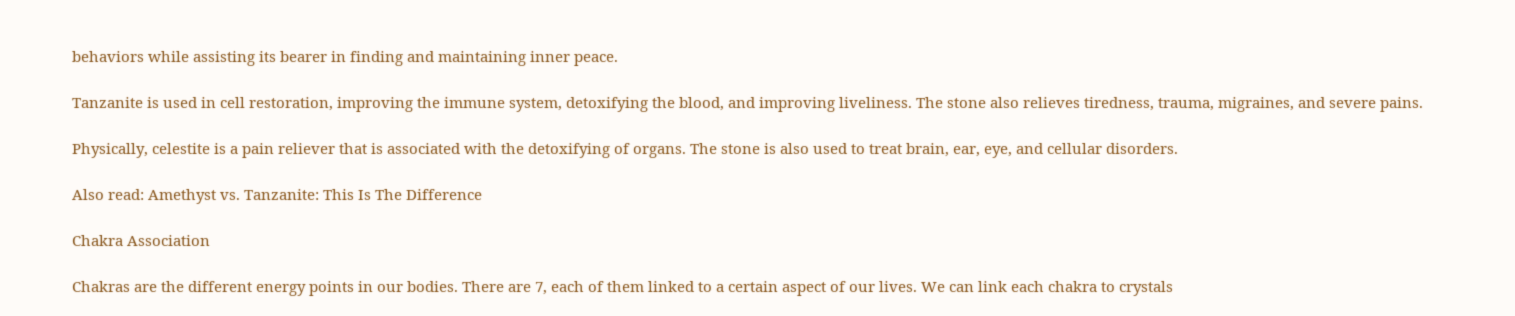behaviors while assisting its bearer in finding and maintaining inner peace.

Tanzanite is used in cell restoration, improving the immune system, detoxifying the blood, and improving liveliness. The stone also relieves tiredness, trauma, migraines, and severe pains.

Physically, celestite is a pain reliever that is associated with the detoxifying of organs. The stone is also used to treat brain, ear, eye, and cellular disorders.

Also read: Amethyst vs. Tanzanite: This Is The Difference

Chakra Association

Chakras are the different energy points in our bodies. There are 7, each of them linked to a certain aspect of our lives. We can link each chakra to crystals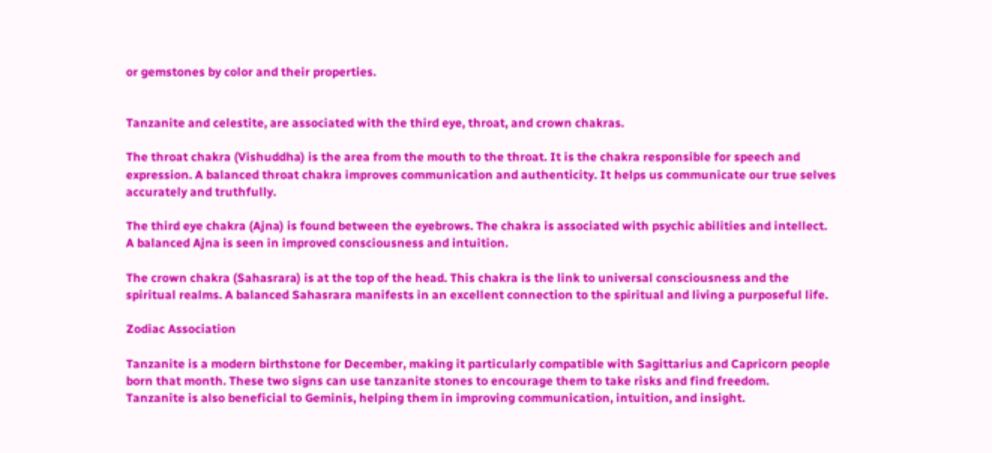or gemstones by color and their properties.


Tanzanite and celestite, are associated with the third eye, throat, and crown chakras.

The throat chakra (Vishuddha) is the area from the mouth to the throat. It is the chakra responsible for speech and expression. A balanced throat chakra improves communication and authenticity. It helps us communicate our true selves accurately and truthfully.

The third eye chakra (Ajna) is found between the eyebrows. The chakra is associated with psychic abilities and intellect. A balanced Ajna is seen in improved consciousness and intuition.

The crown chakra (Sahasrara) is at the top of the head. This chakra is the link to universal consciousness and the spiritual realms. A balanced Sahasrara manifests in an excellent connection to the spiritual and living a purposeful life.

Zodiac Association

Tanzanite is a modern birthstone for December, making it particularly compatible with Sagittarius and Capricorn people born that month. These two signs can use tanzanite stones to encourage them to take risks and find freedom.
Tanzanite is also beneficial to Geminis, helping them in improving communication, intuition, and insight.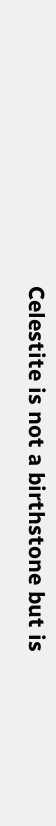Celestite is not a birthstone but is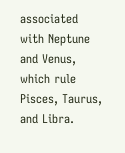associated with Neptune and Venus, which rule Pisces, Taurus, and Libra.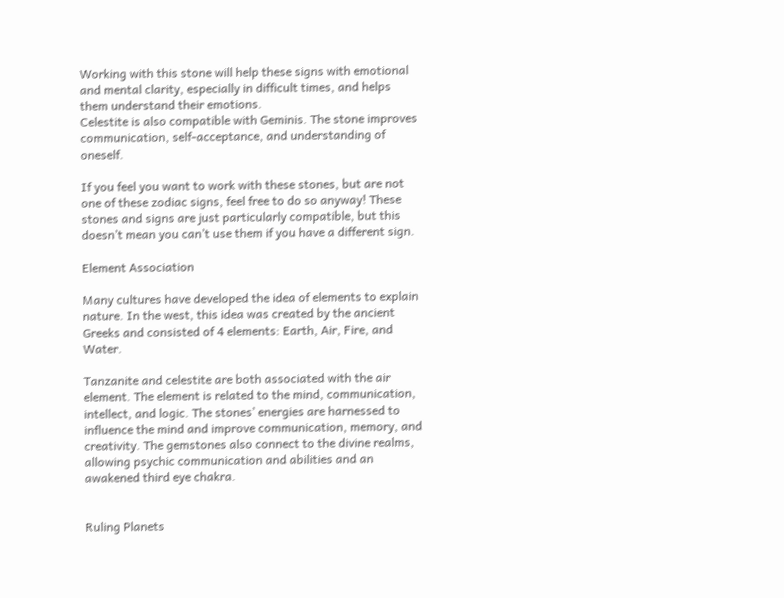Working with this stone will help these signs with emotional and mental clarity, especially in difficult times, and helps them understand their emotions.
Celestite is also compatible with Geminis. The stone improves communication, self-acceptance, and understanding of oneself.

If you feel you want to work with these stones, but are not one of these zodiac signs, feel free to do so anyway! These stones and signs are just particularly compatible, but this doesn’t mean you can’t use them if you have a different sign.

Element Association

Many cultures have developed the idea of elements to explain nature. In the west, this idea was created by the ancient Greeks and consisted of 4 elements: Earth, Air, Fire, and Water.

Tanzanite and celestite are both associated with the air element. The element is related to the mind, communication, intellect, and logic. The stones’ energies are harnessed to influence the mind and improve communication, memory, and creativity. The gemstones also connect to the divine realms, allowing psychic communication and abilities and an awakened third eye chakra.


Ruling Planets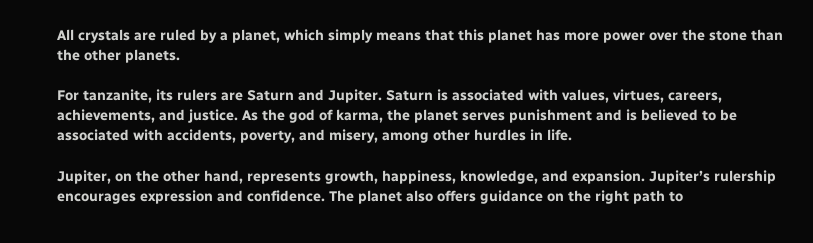All crystals are ruled by a planet, which simply means that this planet has more power over the stone than the other planets.

For tanzanite, its rulers are Saturn and Jupiter. Saturn is associated with values, virtues, careers, achievements, and justice. As the god of karma, the planet serves punishment and is believed to be associated with accidents, poverty, and misery, among other hurdles in life.

Jupiter, on the other hand, represents growth, happiness, knowledge, and expansion. Jupiter’s rulership encourages expression and confidence. The planet also offers guidance on the right path to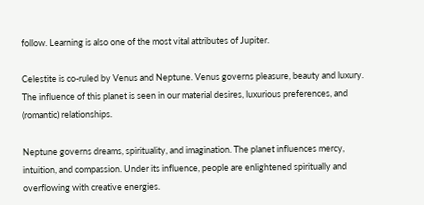follow. Learning is also one of the most vital attributes of Jupiter.

Celestite is co-ruled by Venus and Neptune. Venus governs pleasure, beauty and luxury. The influence of this planet is seen in our material desires, luxurious preferences, and (romantic) relationships.

Neptune governs dreams, spirituality, and imagination. The planet influences mercy, intuition, and compassion. Under its influence, people are enlightened spiritually and overflowing with creative energies.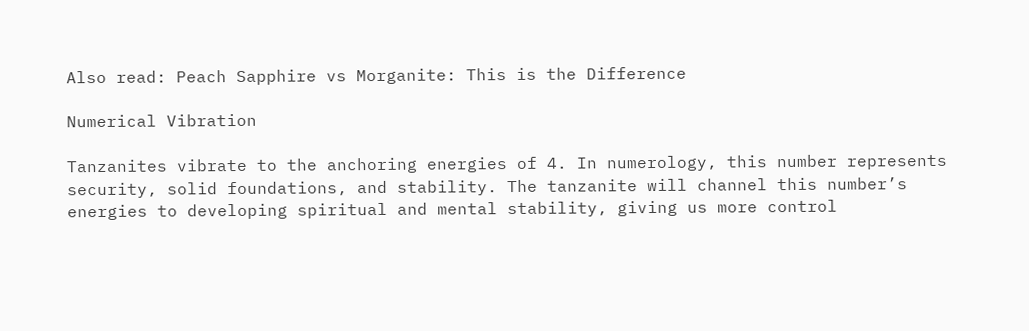Also read: Peach Sapphire vs Morganite: This is the Difference

Numerical Vibration

Tanzanites vibrate to the anchoring energies of 4. In numerology, this number represents security, solid foundations, and stability. The tanzanite will channel this number’s energies to developing spiritual and mental stability, giving us more control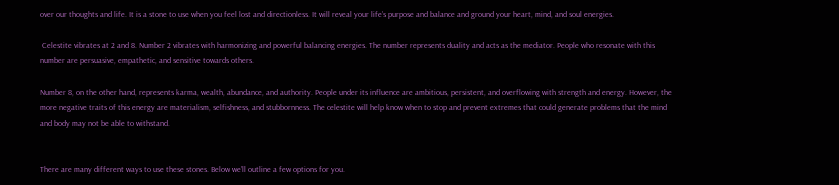over our thoughts and life. It is a stone to use when you feel lost and directionless. It will reveal your life’s purpose and balance and ground your heart, mind, and soul energies.

 Celestite vibrates at 2 and 8. Number 2 vibrates with harmonizing and powerful balancing energies. The number represents duality and acts as the mediator. People who resonate with this number are persuasive, empathetic, and sensitive towards others.

Number 8, on the other hand, represents karma, wealth, abundance, and authority. People under its influence are ambitious, persistent, and overflowing with strength and energy. However, the more negative traits of this energy are materialism, selfishness, and stubbornness. The celestite will help know when to stop and prevent extremes that could generate problems that the mind and body may not be able to withstand.


There are many different ways to use these stones. Below we’ll outline a few options for you.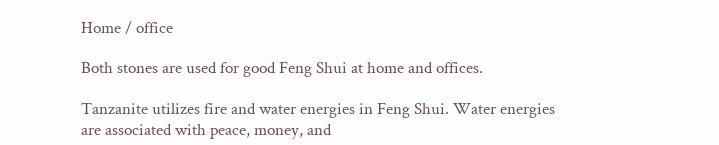Home / office

Both stones are used for good Feng Shui at home and offices.

Tanzanite utilizes fire and water energies in Feng Shui. Water energies are associated with peace, money, and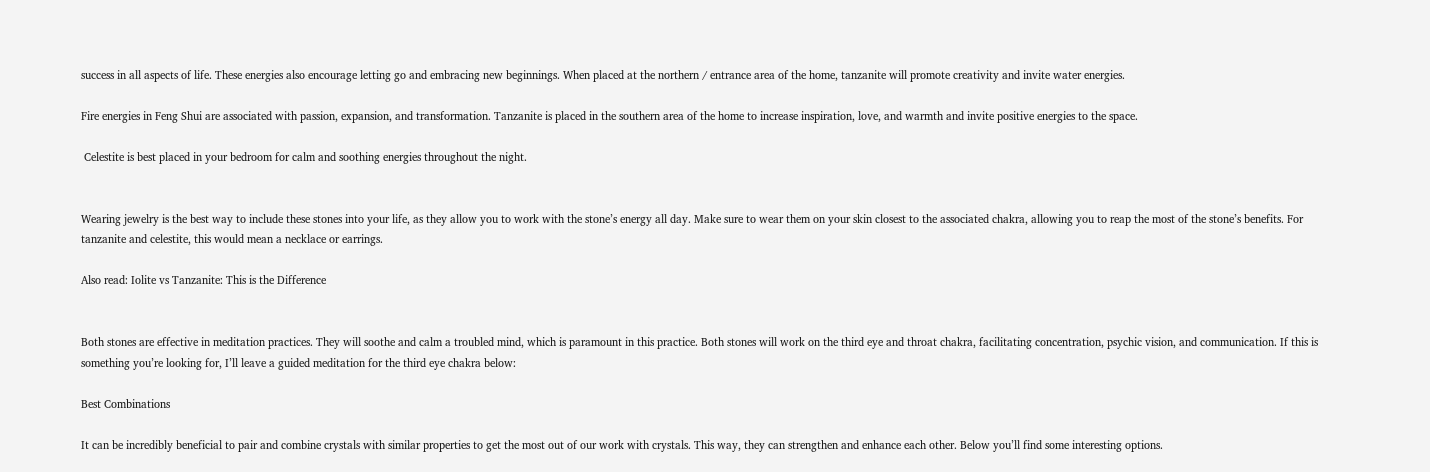success in all aspects of life. These energies also encourage letting go and embracing new beginnings. When placed at the northern / entrance area of the home, tanzanite will promote creativity and invite water energies.

Fire energies in Feng Shui are associated with passion, expansion, and transformation. Tanzanite is placed in the southern area of the home to increase inspiration, love, and warmth and invite positive energies to the space.

 Celestite is best placed in your bedroom for calm and soothing energies throughout the night.


Wearing jewelry is the best way to include these stones into your life, as they allow you to work with the stone’s energy all day. Make sure to wear them on your skin closest to the associated chakra, allowing you to reap the most of the stone’s benefits. For tanzanite and celestite, this would mean a necklace or earrings.

Also read: Iolite vs Tanzanite: This is the Difference


Both stones are effective in meditation practices. They will soothe and calm a troubled mind, which is paramount in this practice. Both stones will work on the third eye and throat chakra, facilitating concentration, psychic vision, and communication. If this is something you’re looking for, I’ll leave a guided meditation for the third eye chakra below:

Best Combinations

It can be incredibly beneficial to pair and combine crystals with similar properties to get the most out of our work with crystals. This way, they can strengthen and enhance each other. Below you’ll find some interesting options.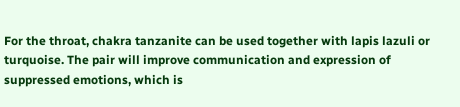For the throat, chakra tanzanite can be used together with lapis lazuli or turquoise. The pair will improve communication and expression of suppressed emotions, which is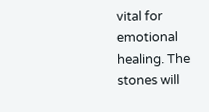vital for emotional healing. The stones will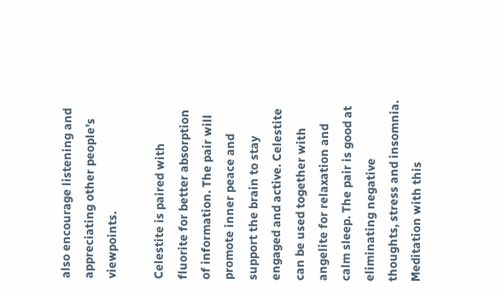also encourage listening and appreciating other people’s viewpoints.

Celestite is paired with fluorite for better absorption of information. The pair will promote inner peace and support the brain to stay engaged and active. Celestite can be used together with angelite for relaxation and calm sleep. The pair is good at eliminating negative thoughts, stress and insomnia. Meditation with this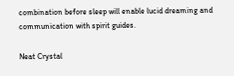combination before sleep will enable lucid dreaming and communication with spirit guides.

Neat Crystal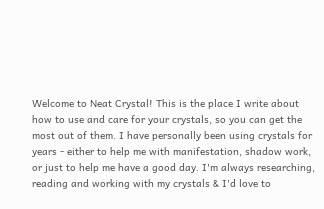Welcome to Neat Crystal! This is the place I write about how to use and care for your crystals, so you can get the most out of them. I have personally been using crystals for years - either to help me with manifestation, shadow work, or just to help me have a good day. I'm always researching, reading and working with my crystals & I'd love to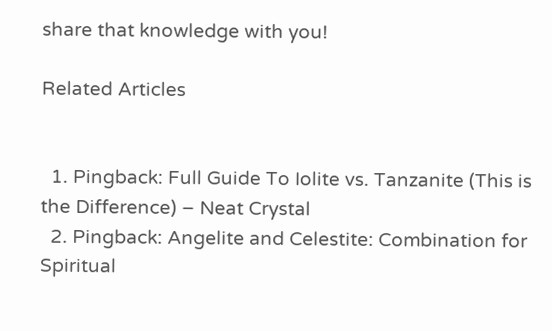share that knowledge with you!

Related Articles


  1. Pingback: Full Guide To Iolite vs. Tanzanite (This is the Difference) – Neat Crystal
  2. Pingback: Angelite and Celestite: Combination for Spiritual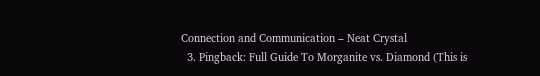Connection and Communication – Neat Crystal
  3. Pingback: Full Guide To Morganite vs. Diamond (This is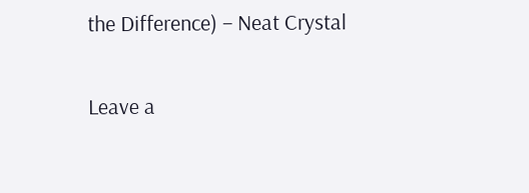the Difference) – Neat Crystal

Leave a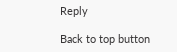Reply

Back to top button